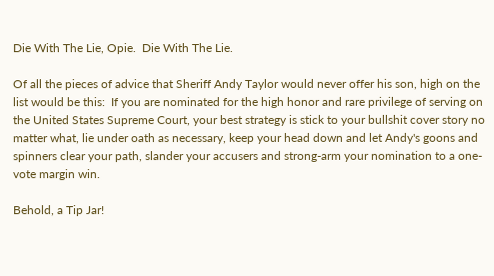Die With The Lie, Opie.  Die With The Lie.

Of all the pieces of advice that Sheriff Andy Taylor would never offer his son, high on the list would be this:  If you are nominated for the high honor and rare privilege of serving on the United States Supreme Court, your best strategy is stick to your bullshit cover story no matter what, lie under oath as necessary, keep your head down and let Andy's goons and spinners clear your path, slander your accusers and strong-arm your nomination to a one-vote margin win.

Behold, a Tip Jar!